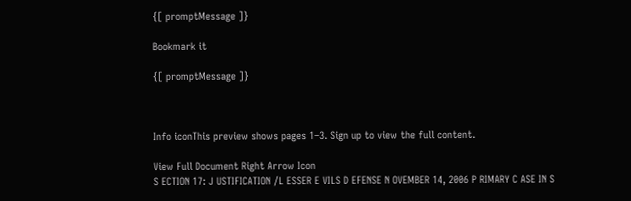{[ promptMessage ]}

Bookmark it

{[ promptMessage ]}



Info iconThis preview shows pages 1–3. Sign up to view the full content.

View Full Document Right Arrow Icon
S ECTION 17: J USTIFICATION /L ESSER E VILS D EFENSE N OVEMBER 14, 2006 P RIMARY C ASE IN S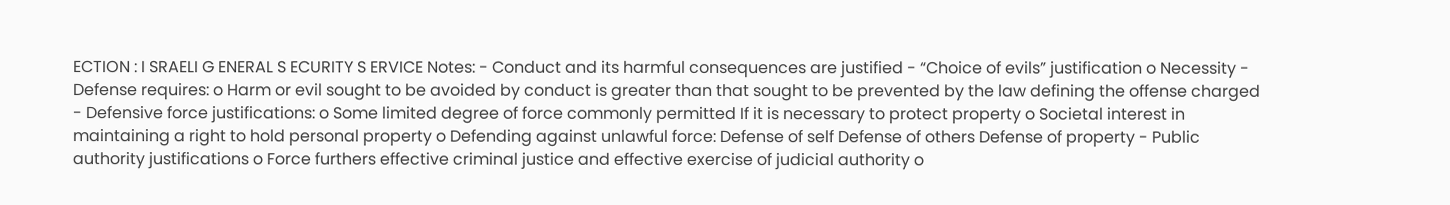ECTION : I SRAELI G ENERAL S ECURITY S ERVICE Notes: - Conduct and its harmful consequences are justified - “Choice of evils” justification o Necessity - Defense requires: o Harm or evil sought to be avoided by conduct is greater than that sought to be prevented by the law defining the offense charged - Defensive force justifications: o Some limited degree of force commonly permitted If it is necessary to protect property o Societal interest in maintaining a right to hold personal property o Defending against unlawful force: Defense of self Defense of others Defense of property - Public authority justifications o Force furthers effective criminal justice and effective exercise of judicial authority o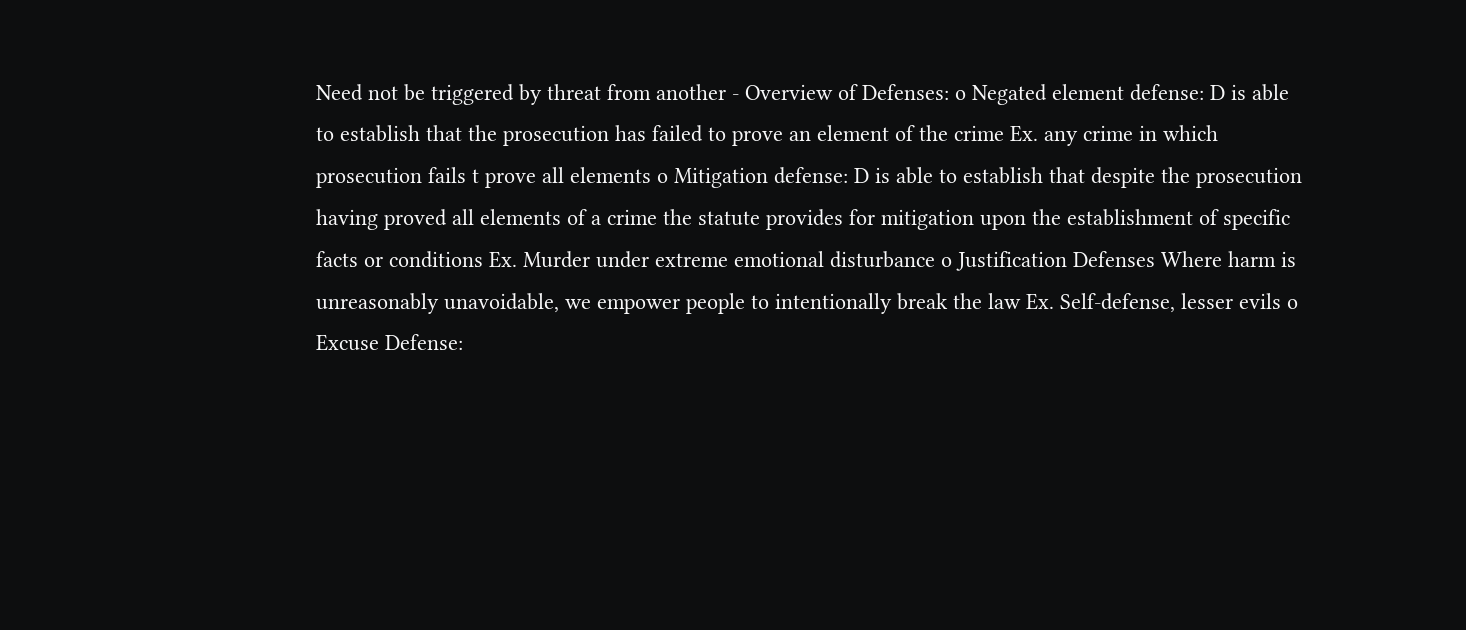Need not be triggered by threat from another - Overview of Defenses: o Negated element defense: D is able to establish that the prosecution has failed to prove an element of the crime Ex. any crime in which prosecution fails t prove all elements o Mitigation defense: D is able to establish that despite the prosecution having proved all elements of a crime the statute provides for mitigation upon the establishment of specific facts or conditions Ex. Murder under extreme emotional disturbance o Justification Defenses Where harm is unreasonably unavoidable, we empower people to intentionally break the law Ex. Self-defense, lesser evils o Excuse Defense: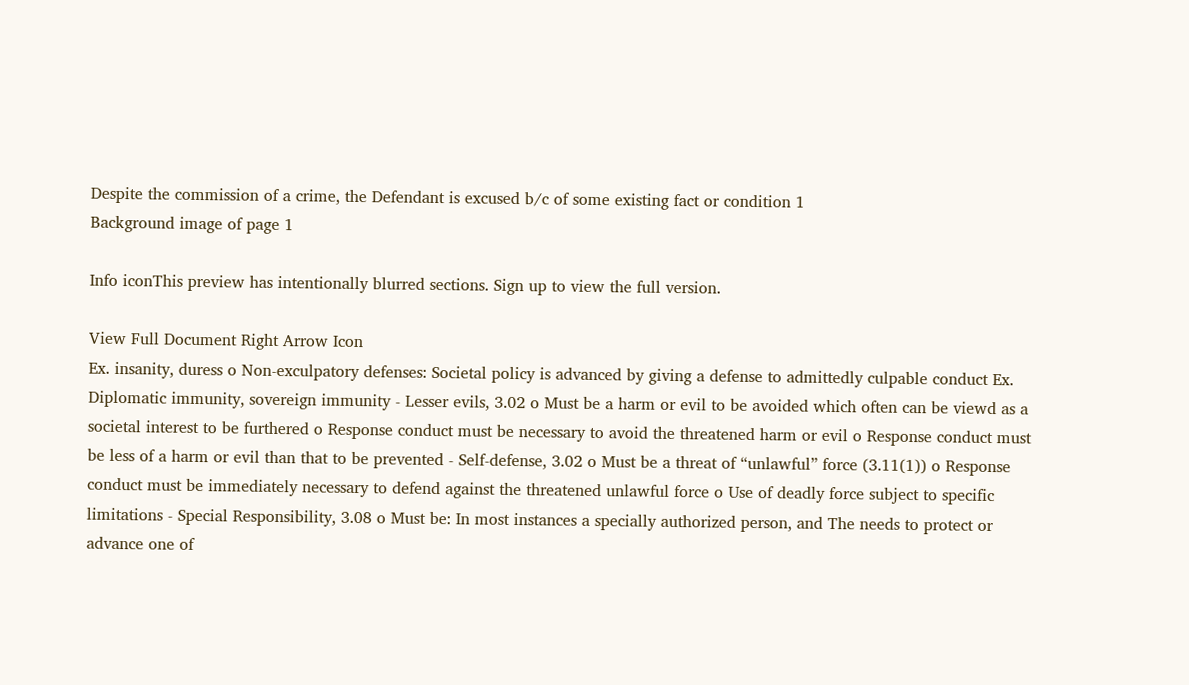Despite the commission of a crime, the Defendant is excused b/c of some existing fact or condition 1
Background image of page 1

Info iconThis preview has intentionally blurred sections. Sign up to view the full version.

View Full Document Right Arrow Icon
Ex. insanity, duress o Non-exculpatory defenses: Societal policy is advanced by giving a defense to admittedly culpable conduct Ex. Diplomatic immunity, sovereign immunity - Lesser evils, 3.02 o Must be a harm or evil to be avoided which often can be viewd as a societal interest to be furthered o Response conduct must be necessary to avoid the threatened harm or evil o Response conduct must be less of a harm or evil than that to be prevented - Self-defense, 3.02 o Must be a threat of “unlawful” force (3.11(1)) o Response conduct must be immediately necessary to defend against the threatened unlawful force o Use of deadly force subject to specific limitations - Special Responsibility, 3.08 o Must be: In most instances a specially authorized person, and The needs to protect or advance one of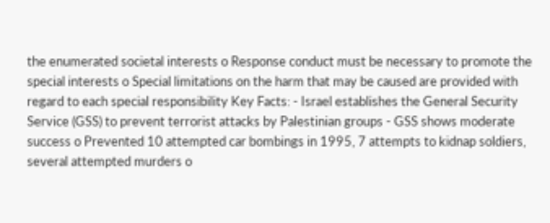the enumerated societal interests o Response conduct must be necessary to promote the special interests o Special limitations on the harm that may be caused are provided with regard to each special responsibility Key Facts: - Israel establishes the General Security Service (GSS) to prevent terrorist attacks by Palestinian groups - GSS shows moderate success o Prevented 10 attempted car bombings in 1995, 7 attempts to kidnap soldiers, several attempted murders o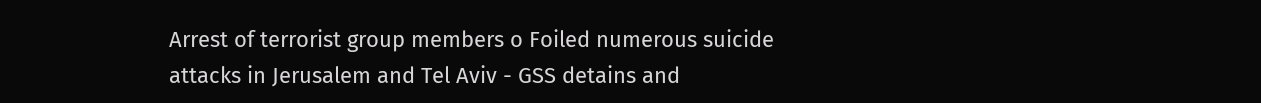Arrest of terrorist group members o Foiled numerous suicide attacks in Jerusalem and Tel Aviv - GSS detains and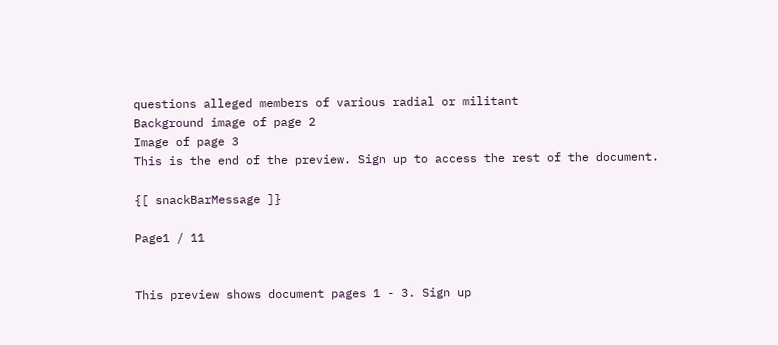questions alleged members of various radial or militant
Background image of page 2
Image of page 3
This is the end of the preview. Sign up to access the rest of the document.

{[ snackBarMessage ]}

Page1 / 11


This preview shows document pages 1 - 3. Sign up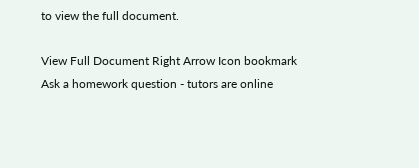to view the full document.

View Full Document Right Arrow Icon bookmark
Ask a homework question - tutors are online